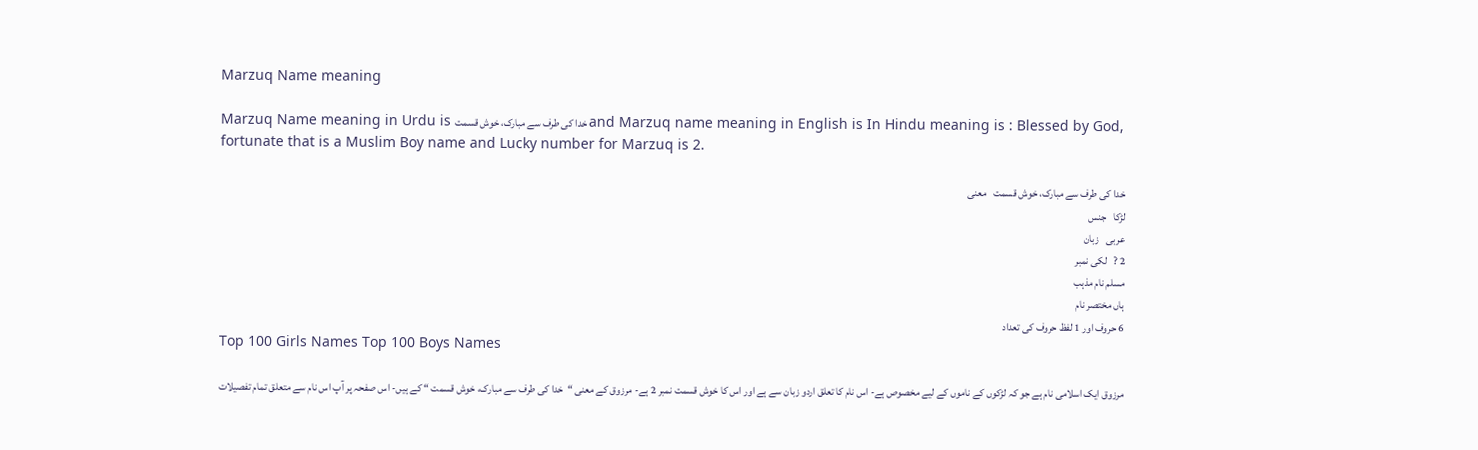Marzuq Name meaning

Marzuq Name meaning in Urdu is خدا کی طرف سے مبارک، خوش قسمت and Marzuq name meaning in English is In Hindu meaning is : Blessed by God, fortunate that is a Muslim Boy name and Lucky number for Marzuq is 2.

خدا کی طرف سے مبارک، خوش قسمت   معنی
لڑكا   جنس
عربی   زبان
2 ?   لکی نمبر
مسلم نام مذہب
ہاں مختصر نام
6 حروف اور 1 لفظ حروف کی تعداد
Top 100 Girls Names Top 100 Boys Names

مرزوق ایک اسلامی نام ہے جو کہ لڑکوں کے ناموں کے لیے مخصوص ہے- اس نام کا تعلق اردو زبان سے ہے اور اس کا خوش قسمت نمبر 2 ہے- مرزوق کے معنی “خدا کی طرف سے مبارک، خوش قسمت “ کے ہیں- اس صفحہ پر آپ اس نام سے متعلق تمام تفصیلات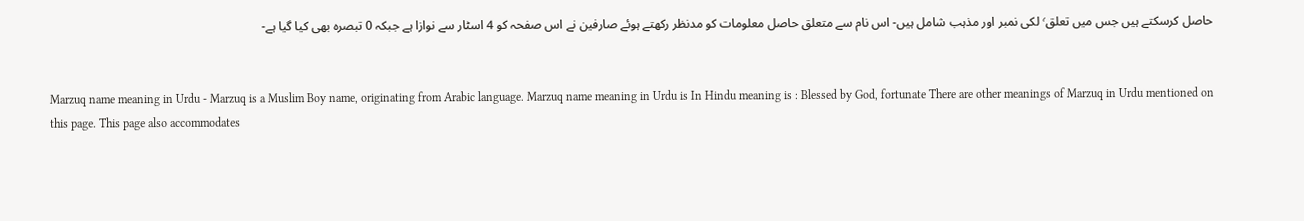حاصل کرسکتے ہیں جس میں تعلق٬ لکی نمبر اور مذہب شامل ہیں- اس نام سے متعلق حاصل معلومات کو مدنظر رکھتے ہوئے صارفین نے اس صفحہ کو 4 اسٹار سے نوازا ہے جبکہ 0 تبصرہ بھی کیا گیا ہے-


Marzuq name meaning in Urdu - Marzuq is a Muslim Boy name, originating from Arabic language. Marzuq name meaning in Urdu is In Hindu meaning is : Blessed by God, fortunate There are other meanings of Marzuq in Urdu mentioned on this page. This page also accommodates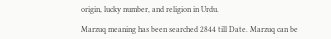origin, lucky number, and religion in Urdu.

Marzuq meaning has been searched 2844 till Date. Marzuq can be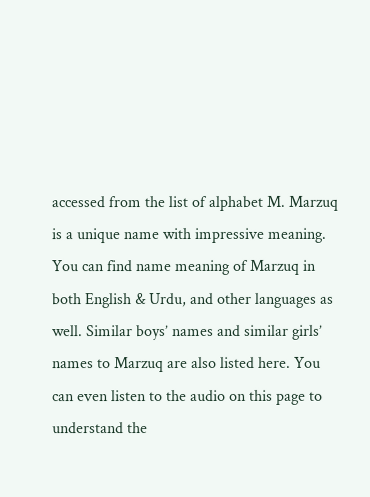accessed from the list of alphabet M. Marzuq is a unique name with impressive meaning. You can find name meaning of Marzuq in both English & Urdu, and other languages as well. Similar boys’ names and similar girls’ names to Marzuq are also listed here. You can even listen to the audio on this page to understand the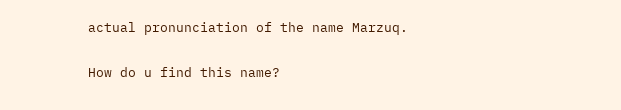actual pronunciation of the name Marzuq.

How do u find this name?